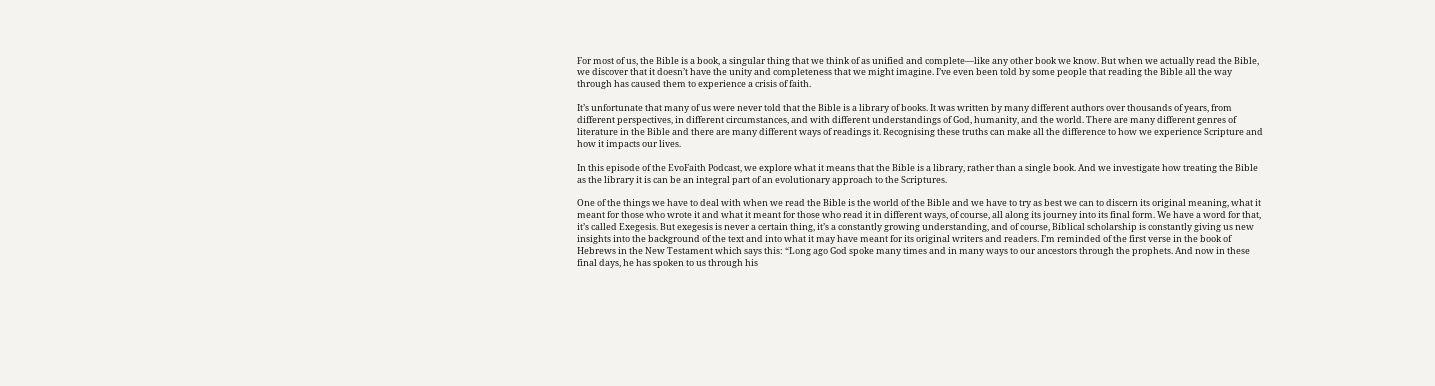For most of us, the Bible is a book, a singular thing that we think of as unified and complete—like any other book we know. But when we actually read the Bible, we discover that it doesn’t have the unity and completeness that we might imagine. I’ve even been told by some people that reading the Bible all the way through has caused them to experience a crisis of faith.

It’s unfortunate that many of us were never told that the Bible is a library of books. It was written by many different authors over thousands of years, from different perspectives, in different circumstances, and with different understandings of God, humanity, and the world. There are many different genres of literature in the Bible and there are many different ways of readings it. Recognising these truths can make all the difference to how we experience Scripture and how it impacts our lives.

In this episode of the EvoFaith Podcast, we explore what it means that the Bible is a library, rather than a single book. And we investigate how treating the Bible as the library it is can be an integral part of an evolutionary approach to the Scriptures.

One of the things we have to deal with when we read the Bible is the world of the Bible and we have to try as best we can to discern its original meaning, what it meant for those who wrote it and what it meant for those who read it in different ways, of course, all along its journey into its final form. We have a word for that, it’s called Exegesis. But exegesis is never a certain thing, it’s a constantly growing understanding, and of course, Biblical scholarship is constantly giving us new insights into the background of the text and into what it may have meant for its original writers and readers. I’m reminded of the first verse in the book of Hebrews in the New Testament which says this: “Long ago God spoke many times and in many ways to our ancestors through the prophets. And now in these final days, he has spoken to us through his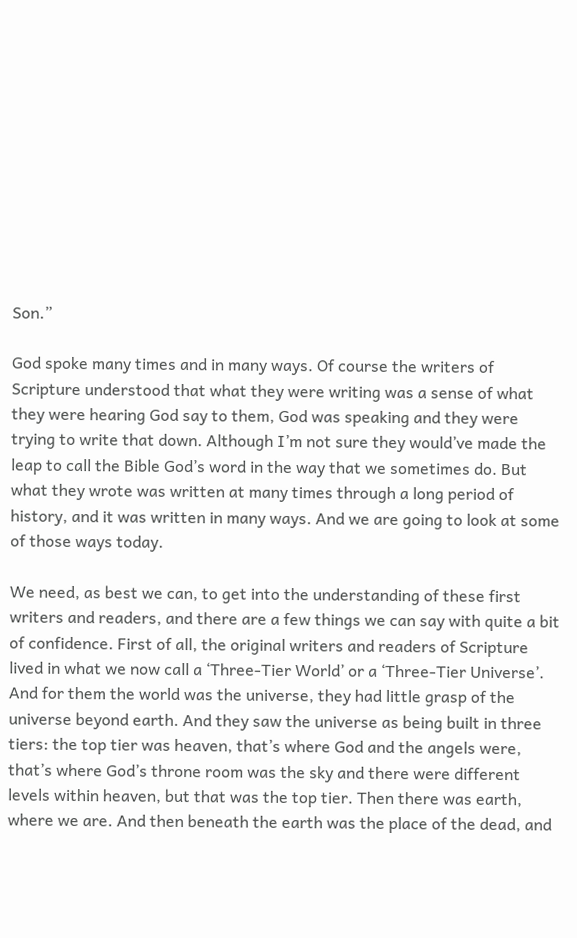Son.”

God spoke many times and in many ways. Of course the writers of Scripture understood that what they were writing was a sense of what they were hearing God say to them, God was speaking and they were trying to write that down. Although I’m not sure they would’ve made the leap to call the Bible God’s word in the way that we sometimes do. But what they wrote was written at many times through a long period of history, and it was written in many ways. And we are going to look at some of those ways today.

We need, as best we can, to get into the understanding of these first writers and readers, and there are a few things we can say with quite a bit of confidence. First of all, the original writers and readers of Scripture lived in what we now call a ‘Three-Tier World’ or a ‘Three-Tier Universe’. And for them the world was the universe, they had little grasp of the universe beyond earth. And they saw the universe as being built in three tiers: the top tier was heaven, that’s where God and the angels were, that’s where God’s throne room was the sky and there were different levels within heaven, but that was the top tier. Then there was earth, where we are. And then beneath the earth was the place of the dead, and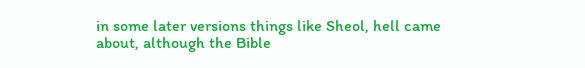in some later versions things like Sheol, hell came about, although the Bible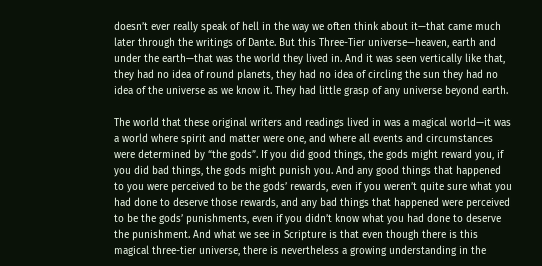doesn’t ever really speak of hell in the way we often think about it—that came much later through the writings of Dante. But this Three-Tier universe—heaven, earth and under the earth—that was the world they lived in. And it was seen vertically like that, they had no idea of round planets, they had no idea of circling the sun they had no idea of the universe as we know it. They had little grasp of any universe beyond earth.

The world that these original writers and readings lived in was a magical world—it was a world where spirit and matter were one, and where all events and circumstances were determined by “the gods”. If you did good things, the gods might reward you, if you did bad things, the gods might punish you. And any good things that happened to you were perceived to be the gods’ rewards, even if you weren’t quite sure what you had done to deserve those rewards, and any bad things that happened were perceived to be the gods’ punishments, even if you didn’t know what you had done to deserve the punishment. And what we see in Scripture is that even though there is this magical three-tier universe, there is nevertheless a growing understanding in the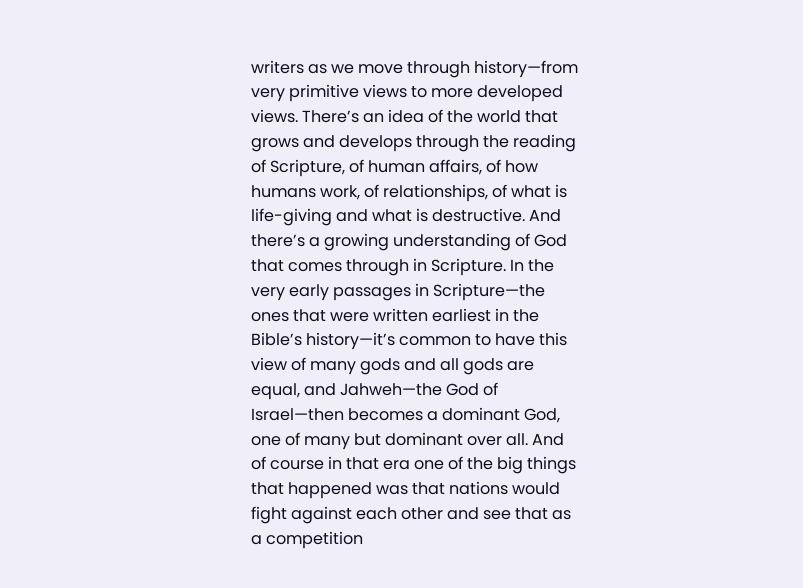writers as we move through history—from very primitive views to more developed views. There’s an idea of the world that grows and develops through the reading of Scripture, of human affairs, of how humans work, of relationships, of what is life-giving and what is destructive. And there’s a growing understanding of God that comes through in Scripture. In the very early passages in Scripture—the ones that were written earliest in the Bible’s history—it’s common to have this view of many gods and all gods are equal, and Jahweh—the God of Israel—then becomes a dominant God, one of many but dominant over all. And of course in that era one of the big things that happened was that nations would fight against each other and see that as a competition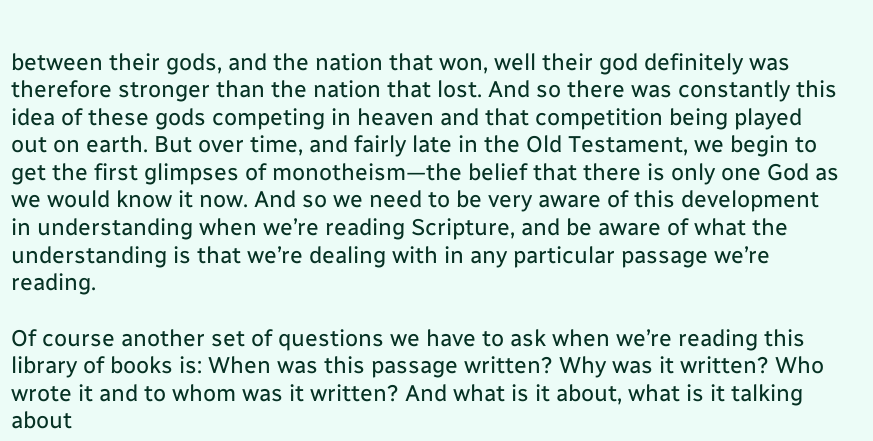between their gods, and the nation that won, well their god definitely was therefore stronger than the nation that lost. And so there was constantly this idea of these gods competing in heaven and that competition being played out on earth. But over time, and fairly late in the Old Testament, we begin to get the first glimpses of monotheism—the belief that there is only one God as we would know it now. And so we need to be very aware of this development in understanding when we’re reading Scripture, and be aware of what the understanding is that we’re dealing with in any particular passage we’re reading.

Of course another set of questions we have to ask when we’re reading this library of books is: When was this passage written? Why was it written? Who wrote it and to whom was it written? And what is it about, what is it talking about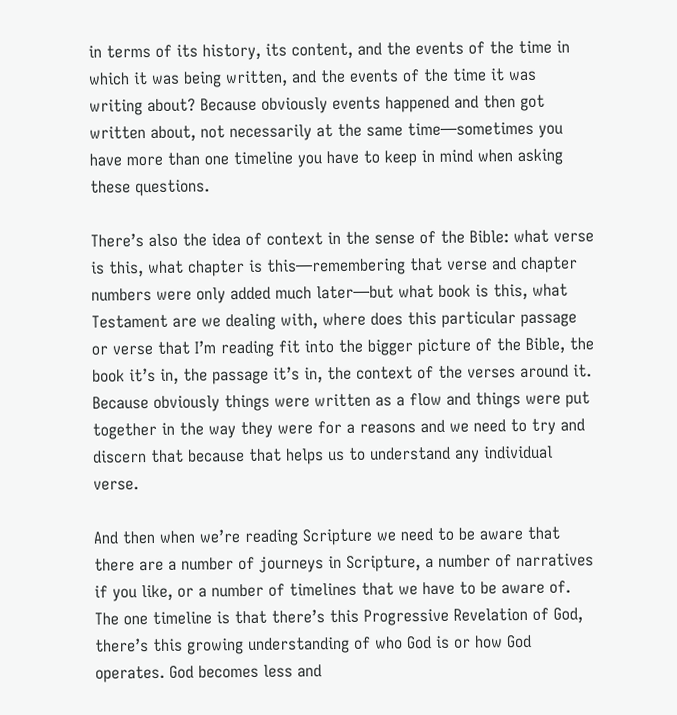in terms of its history, its content, and the events of the time in which it was being written, and the events of the time it was writing about? Because obviously events happened and then got written about, not necessarily at the same time—sometimes you have more than one timeline you have to keep in mind when asking these questions.

There’s also the idea of context in the sense of the Bible: what verse is this, what chapter is this—remembering that verse and chapter numbers were only added much later—but what book is this, what Testament are we dealing with, where does this particular passage or verse that I’m reading fit into the bigger picture of the Bible, the book it’s in, the passage it’s in, the context of the verses around it. Because obviously things were written as a flow and things were put together in the way they were for a reasons and we need to try and discern that because that helps us to understand any individual verse.

And then when we’re reading Scripture we need to be aware that there are a number of journeys in Scripture, a number of narratives if you like, or a number of timelines that we have to be aware of. The one timeline is that there’s this Progressive Revelation of God, there’s this growing understanding of who God is or how God operates. God becomes less and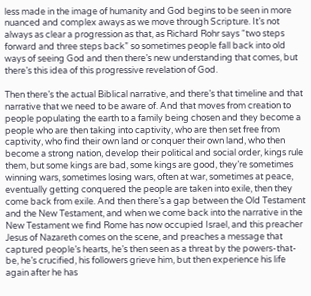less made in the image of humanity and God begins to be seen in more nuanced and complex aways as we move through Scripture. It’s not always as clear a progression as that, as Richard Rohr says “two steps forward and three steps back” so sometimes people fall back into old ways of seeing God and then there’s new understanding that comes, but there’s this idea of this progressive revelation of God.

Then there’s the actual Biblical narrative, and there’s that timeline and that narrative that we need to be aware of. And that moves from creation to people populating the earth to a family being chosen and they become a people who are then taking into captivity, who are then set free from captivity, who find their own land or conquer their own land, who then become a strong nation, develop their political and social order, kings rule them, but some kings are bad, some kings are good, they’re sometimes winning wars, sometimes losing wars, often at war, sometimes at peace, eventually getting conquered the people are taken into exile, then they come back from exile. And then there’s a gap between the Old Testament and the New Testament, and when we come back into the narrative in the New Testament we find Rome has now occupied Israel, and this preacher Jesus of Nazareth comes on the scene, and preaches a message that captured people’s hearts, he’s then seen as a threat by the powers-that-be, he’s crucified, his followers grieve him, but then experience his life again after he has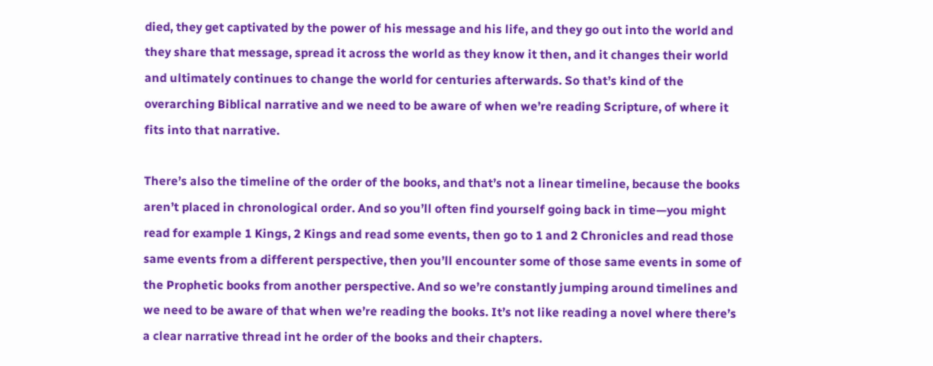died, they get captivated by the power of his message and his life, and they go out into the world and they share that message, spread it across the world as they know it then, and it changes their world and ultimately continues to change the world for centuries afterwards. So that’s kind of the overarching Biblical narrative and we need to be aware of when we’re reading Scripture, of where it fits into that narrative.

There’s also the timeline of the order of the books, and that’s not a linear timeline, because the books aren’t placed in chronological order. And so you’ll often find yourself going back in time—you might read for example 1 Kings, 2 Kings and read some events, then go to 1 and 2 Chronicles and read those same events from a different perspective, then you’ll encounter some of those same events in some of the Prophetic books from another perspective. And so we’re constantly jumping around timelines and we need to be aware of that when we’re reading the books. It’s not like reading a novel where there’s a clear narrative thread int he order of the books and their chapters.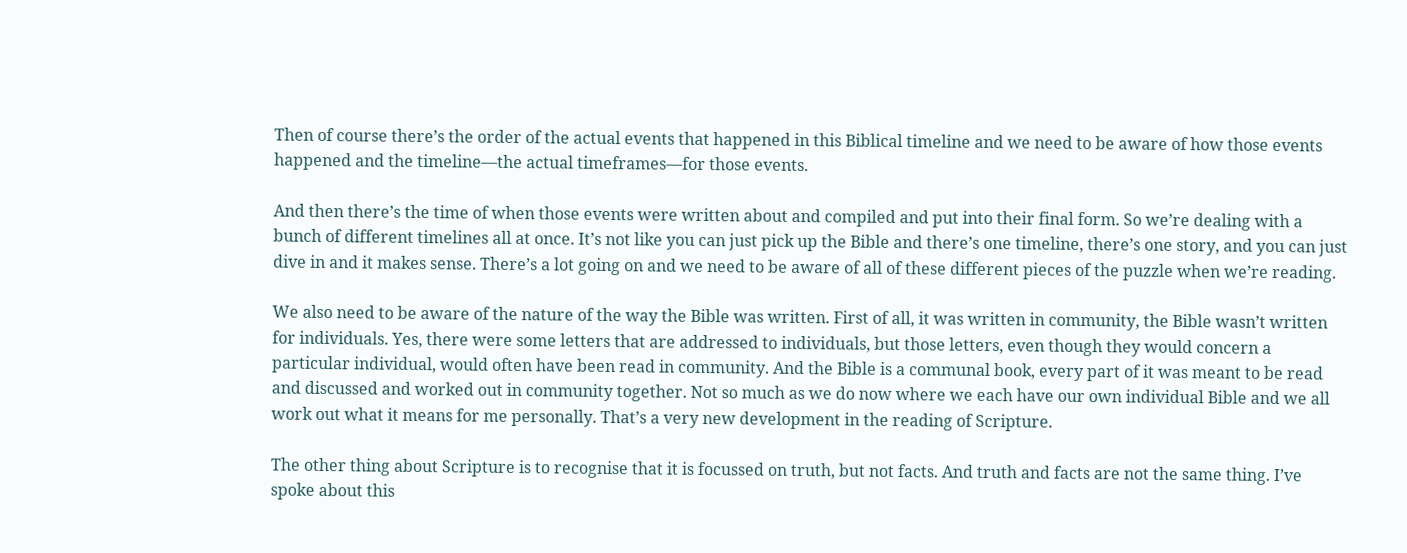Then of course there’s the order of the actual events that happened in this Biblical timeline and we need to be aware of how those events happened and the timeline—the actual timeframes—for those events.

And then there’s the time of when those events were written about and compiled and put into their final form. So we’re dealing with a bunch of different timelines all at once. It’s not like you can just pick up the Bible and there’s one timeline, there’s one story, and you can just dive in and it makes sense. There’s a lot going on and we need to be aware of all of these different pieces of the puzzle when we’re reading.

We also need to be aware of the nature of the way the Bible was written. First of all, it was written in community, the Bible wasn’t written for individuals. Yes, there were some letters that are addressed to individuals, but those letters, even though they would concern a particular individual, would often have been read in community. And the Bible is a communal book, every part of it was meant to be read and discussed and worked out in community together. Not so much as we do now where we each have our own individual Bible and we all work out what it means for me personally. That’s a very new development in the reading of Scripture.

The other thing about Scripture is to recognise that it is focussed on truth, but not facts. And truth and facts are not the same thing. I’ve spoke about this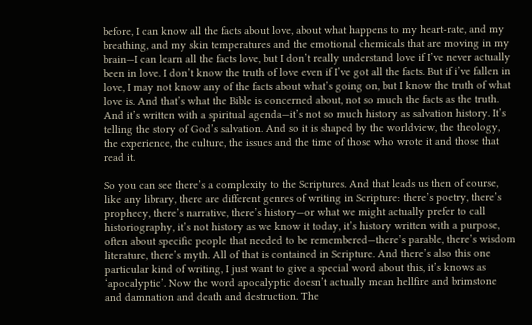before, I can know all the facts about love, about what happens to my heart-rate, and my breathing, and my skin temperatures and the emotional chemicals that are moving in my brain—I can learn all the facts love, but I don’t really understand love if I’ve never actually been in love. I don’t know the truth of love even if I’ve got all the facts. But if i’ve fallen in love, I may not know any of the facts about what’s going on, but I know the truth of what love is. And that’s what the Bible is concerned about, not so much the facts as the truth. And it’s written with a spiritual agenda—it’s not so much history as salvation history. It’s telling the story of God’s salvation. And so it is shaped by the worldview, the theology, the experience, the culture, the issues and the time of those who wrote it and those that read it.

So you can see there’s a complexity to the Scriptures. And that leads us then of course, like any library, there are different genres of writing in Scripture: there’s poetry, there’s prophecy, there’s narrative, there’s history—or what we might actually prefer to call historiography, it’s not history as we know it today, it’s history written with a purpose, often about specific people that needed to be remembered—there’s parable, there’s wisdom literature, there’s myth. All of that is contained in Scripture. And there’s also this one particular kind of writing, I just want to give a special word about this, it’s knows as ‘apocalyptic’. Now the word apocalyptic doesn’t actually mean hellfire and brimstone and damnation and death and destruction. The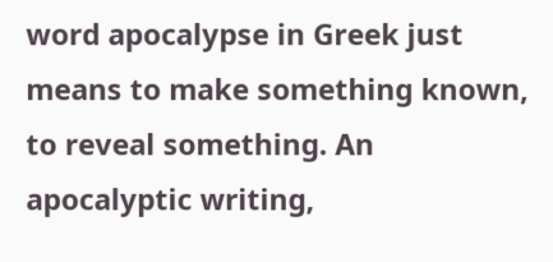word apocalypse in Greek just means to make something known, to reveal something. An apocalyptic writing,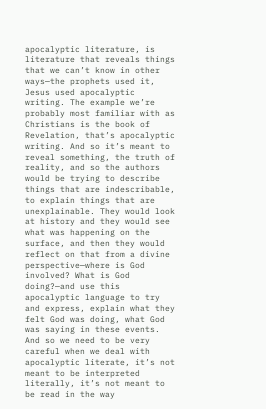apocalyptic literature, is literature that reveals things that we can’t know in other ways—the prophets used it, Jesus used apocalyptic writing. The example we’re probably most familiar with as Christians is the book of Revelation, that’s apocalyptic writing. And so it’s meant to reveal something, the truth of reality, and so the authors would be trying to describe things that are indescribable, to explain things that are unexplainable. They would look at history and they would see what was happening on the surface, and then they would reflect on that from a divine perspective—where is God involved? What is God doing?—and use this apocalyptic language to try and express, explain what they felt God was doing, what God was saying in these events. And so we need to be very careful when we deal with apocalyptic literate, it’s not meant to be interpreted literally, it’s not meant to be read in the way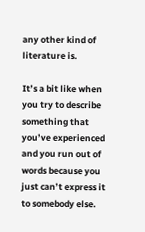any other kind of literature is.

It’s a bit like when you try to describe something that you’ve experienced and you run out of words because you just can’t express it to somebody else.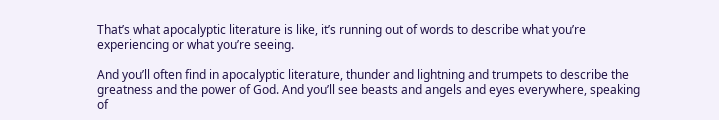That’s what apocalyptic literature is like, it’s running out of words to describe what you’re experiencing or what you’re seeing.

And you’ll often find in apocalyptic literature, thunder and lightning and trumpets to describe the greatness and the power of God. And you’ll see beasts and angels and eyes everywhere, speaking of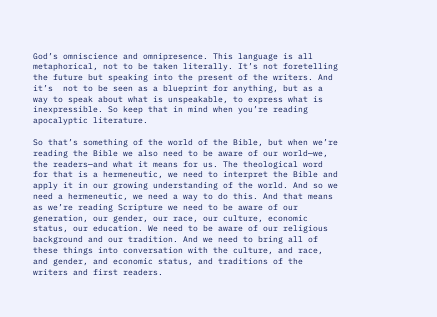God’s omniscience and omnipresence. This language is all metaphorical, not to be taken literally. It’s not foretelling the future but speaking into the present of the writers. And it’s  not to be seen as a blueprint for anything, but as a way to speak about what is unspeakable, to express what is inexpressible. So keep that in mind when you’re reading apocalyptic literature.

So that’s something of the world of the Bible, but when we’re reading the Bible we also need to be aware of our world—we, the readers—and what it means for us. The theological word for that is a hermeneutic, we need to interpret the Bible and apply it in our growing understanding of the world. And so we need a hermeneutic, we need a way to do this. And that means as we’re reading Scripture we need to be aware of our generation, our gender, our race, our culture, economic status, our education. We need to be aware of our religious background and our tradition. And we need to bring all of these things into conversation with the culture, and race, and gender, and economic status, and traditions of the writers and first readers.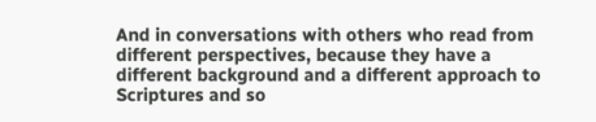And in conversations with others who read from different perspectives, because they have a different background and a different approach to Scriptures and so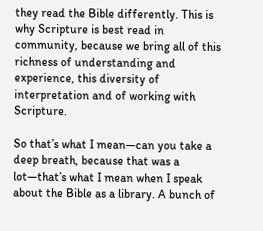they read the Bible differently. This is why Scripture is best read in community, because we bring all of this richness of understanding and experience, this diversity of interpretation and of working with Scripture.

So that’s what I mean—can you take a deep breath, because that was a lot—that’s what I mean when I speak about the Bible as a library. A bunch of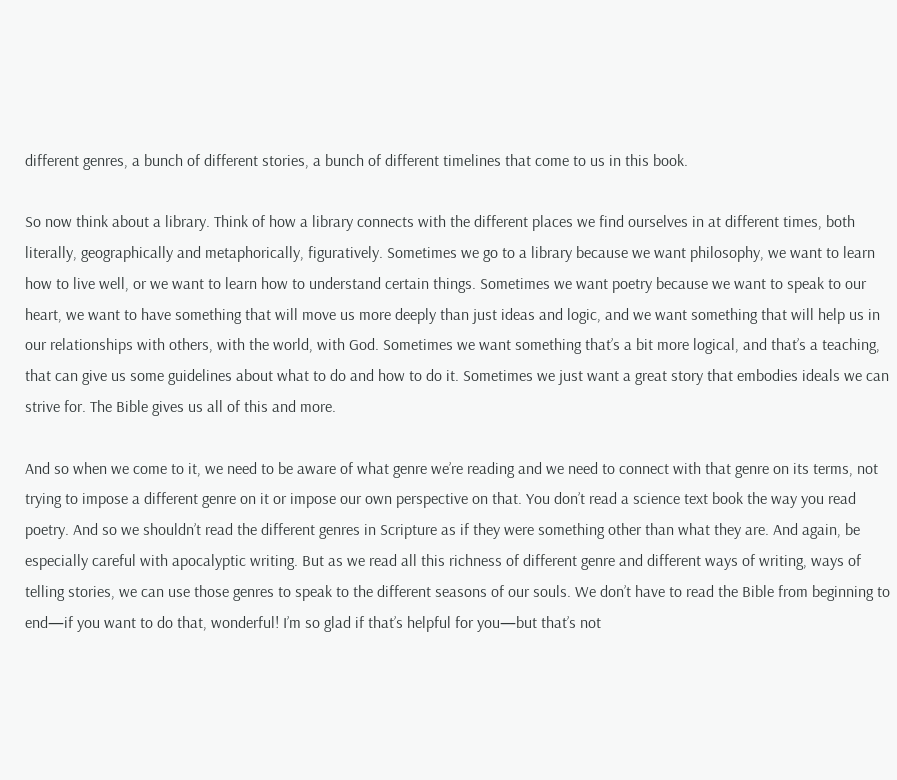different genres, a bunch of different stories, a bunch of different timelines that come to us in this book.

So now think about a library. Think of how a library connects with the different places we find ourselves in at different times, both literally, geographically and metaphorically, figuratively. Sometimes we go to a library because we want philosophy, we want to learn how to live well, or we want to learn how to understand certain things. Sometimes we want poetry because we want to speak to our heart, we want to have something that will move us more deeply than just ideas and logic, and we want something that will help us in our relationships with others, with the world, with God. Sometimes we want something that’s a bit more logical, and that’s a teaching, that can give us some guidelines about what to do and how to do it. Sometimes we just want a great story that embodies ideals we can strive for. The Bible gives us all of this and more.

And so when we come to it, we need to be aware of what genre we’re reading and we need to connect with that genre on its terms, not trying to impose a different genre on it or impose our own perspective on that. You don’t read a science text book the way you read poetry. And so we shouldn’t read the different genres in Scripture as if they were something other than what they are. And again, be especially careful with apocalyptic writing. But as we read all this richness of different genre and different ways of writing, ways of telling stories, we can use those genres to speak to the different seasons of our souls. We don’t have to read the Bible from beginning to end—if you want to do that, wonderful! I’m so glad if that’s helpful for you—but that’s not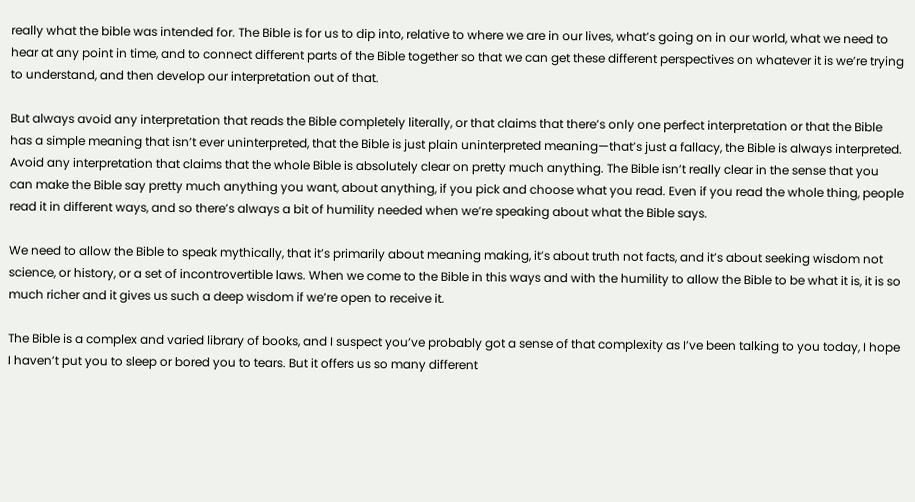really what the bible was intended for. The Bible is for us to dip into, relative to where we are in our lives, what’s going on in our world, what we need to hear at any point in time, and to connect different parts of the Bible together so that we can get these different perspectives on whatever it is we’re trying to understand, and then develop our interpretation out of that.

But always avoid any interpretation that reads the Bible completely literally, or that claims that there’s only one perfect interpretation or that the Bible has a simple meaning that isn’t ever uninterpreted, that the Bible is just plain uninterpreted meaning—that’s just a fallacy, the Bible is always interpreted. Avoid any interpretation that claims that the whole Bible is absolutely clear on pretty much anything. The Bible isn’t really clear in the sense that you can make the Bible say pretty much anything you want, about anything, if you pick and choose what you read. Even if you read the whole thing, people read it in different ways, and so there’s always a bit of humility needed when we’re speaking about what the Bible says.

We need to allow the Bible to speak mythically, that it’s primarily about meaning making, it’s about truth not facts, and it’s about seeking wisdom not science, or history, or a set of incontrovertible laws. When we come to the Bible in this ways and with the humility to allow the Bible to be what it is, it is so much richer and it gives us such a deep wisdom if we’re open to receive it.

The Bible is a complex and varied library of books, and I suspect you’ve probably got a sense of that complexity as I’ve been talking to you today, I hope I haven’t put you to sleep or bored you to tears. But it offers us so many different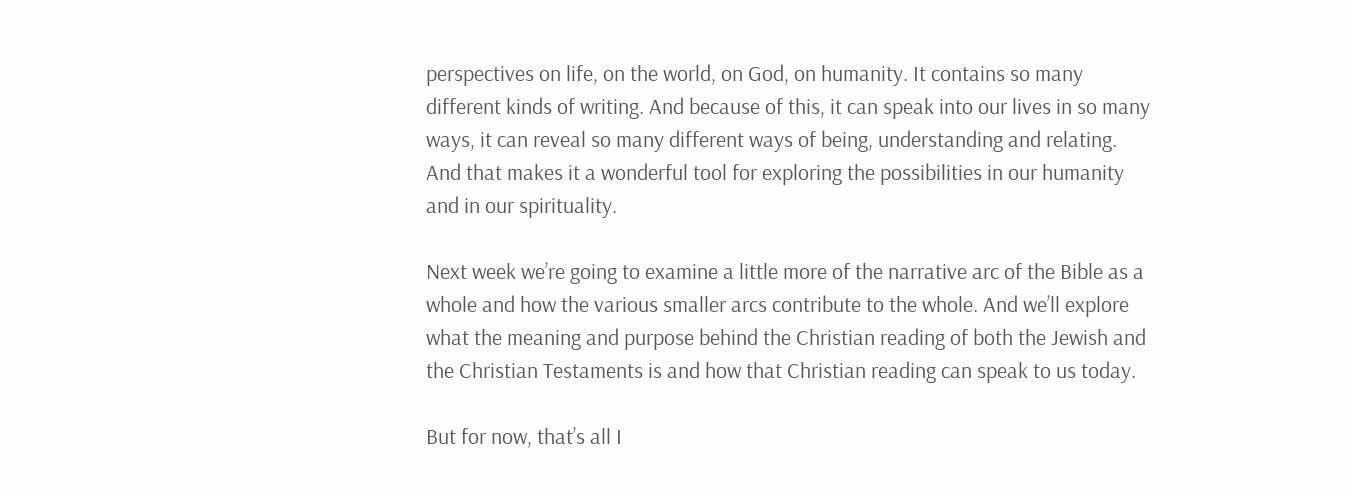perspectives on life, on the world, on God, on humanity. It contains so many different kinds of writing. And because of this, it can speak into our lives in so many ways, it can reveal so many different ways of being, understanding and relating. And that makes it a wonderful tool for exploring the possibilities in our humanity and in our spirituality.

Next week we’re going to examine a little more of the narrative arc of the Bible as a whole and how the various smaller arcs contribute to the whole. And we’ll explore what the meaning and purpose behind the Christian reading of both the Jewish and the Christian Testaments is and how that Christian reading can speak to us today.

But for now, that’s all I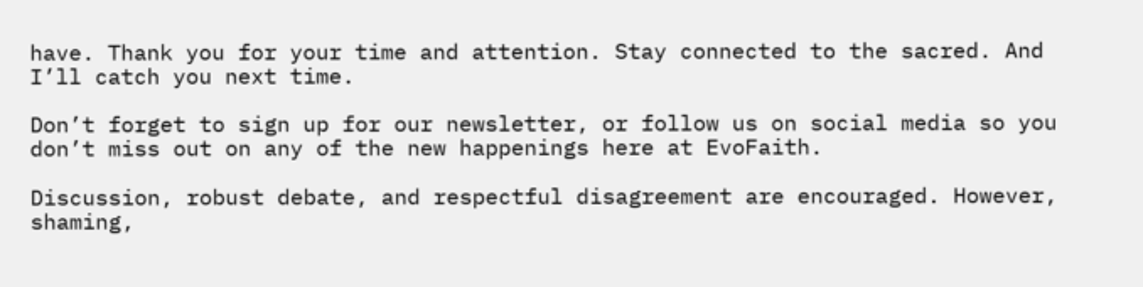have. Thank you for your time and attention. Stay connected to the sacred. And I’ll catch you next time.

Don’t forget to sign up for our newsletter, or follow us on social media so you don’t miss out on any of the new happenings here at EvoFaith.

Discussion, robust debate, and respectful disagreement are encouraged. However, shaming,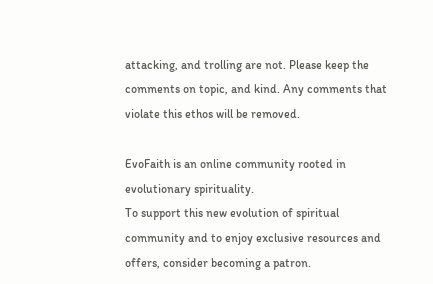attacking, and trolling are not. Please keep the comments on topic, and kind. Any comments that violate this ethos will be removed.

EvoFaith is an online community rooted in evolutionary spirituality.
To support this new evolution of spiritual community and to enjoy exclusive resources and offers, consider becoming a patron.